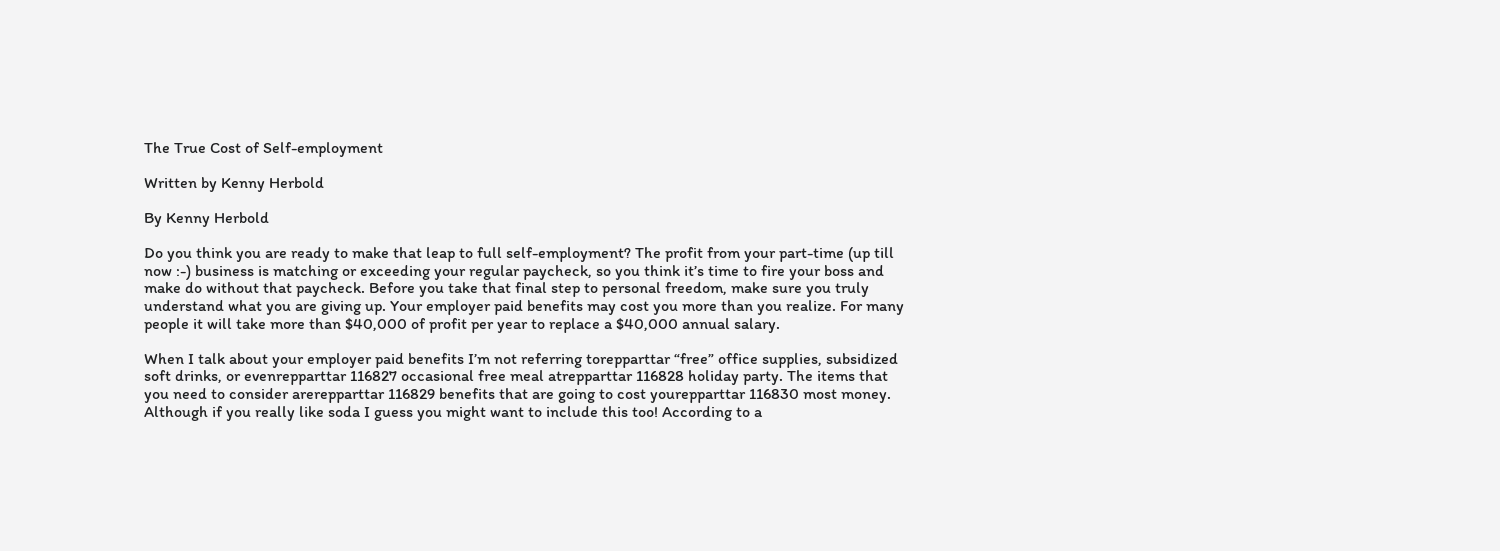The True Cost of Self-employment

Written by Kenny Herbold

By Kenny Herbold

Do you think you are ready to make that leap to full self-employment? The profit from your part-time (up till now :-) business is matching or exceeding your regular paycheck, so you think it’s time to fire your boss and make do without that paycheck. Before you take that final step to personal freedom, make sure you truly understand what you are giving up. Your employer paid benefits may cost you more than you realize. For many people it will take more than $40,000 of profit per year to replace a $40,000 annual salary.

When I talk about your employer paid benefits I’m not referring torepparttar “free” office supplies, subsidized soft drinks, or evenrepparttar 116827 occasional free meal atrepparttar 116828 holiday party. The items that you need to consider arerepparttar 116829 benefits that are going to cost yourepparttar 116830 most money. Although if you really like soda I guess you might want to include this too! According to a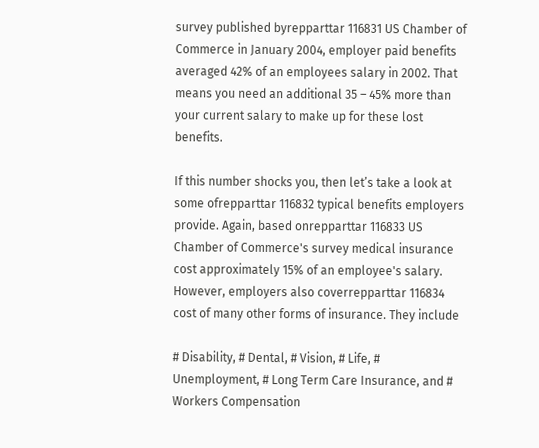survey published byrepparttar 116831 US Chamber of Commerce in January 2004, employer paid benefits averaged 42% of an employees salary in 2002. That means you need an additional 35 – 45% more than your current salary to make up for these lost benefits.

If this number shocks you, then let’s take a look at some ofrepparttar 116832 typical benefits employers provide. Again, based onrepparttar 116833 US Chamber of Commerce's survey medical insurance cost approximately 15% of an employee's salary. However, employers also coverrepparttar 116834 cost of many other forms of insurance. They include

# Disability, # Dental, # Vision, # Life, # Unemployment, # Long Term Care Insurance, and # Workers Compensation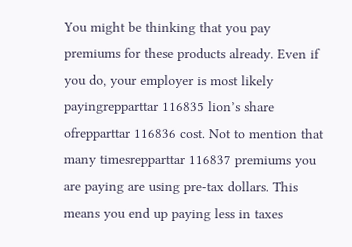You might be thinking that you pay premiums for these products already. Even if you do, your employer is most likely payingrepparttar 116835 lion’s share ofrepparttar 116836 cost. Not to mention that many timesrepparttar 116837 premiums you are paying are using pre-tax dollars. This means you end up paying less in taxes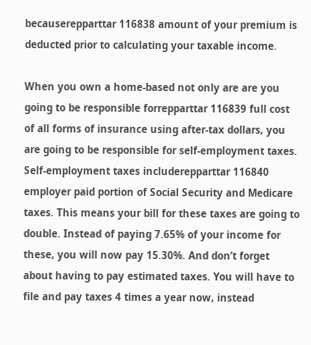becauserepparttar 116838 amount of your premium is deducted prior to calculating your taxable income.

When you own a home-based not only are are you going to be responsible forrepparttar 116839 full cost of all forms of insurance using after-tax dollars, you are going to be responsible for self-employment taxes. Self-employment taxes includerepparttar 116840 employer paid portion of Social Security and Medicare taxes. This means your bill for these taxes are going to double. Instead of paying 7.65% of your income for these, you will now pay 15.30%. And don’t forget about having to pay estimated taxes. You will have to file and pay taxes 4 times a year now, instead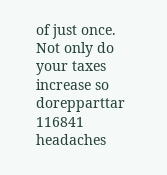of just once. Not only do your taxes increase so dorepparttar 116841 headaches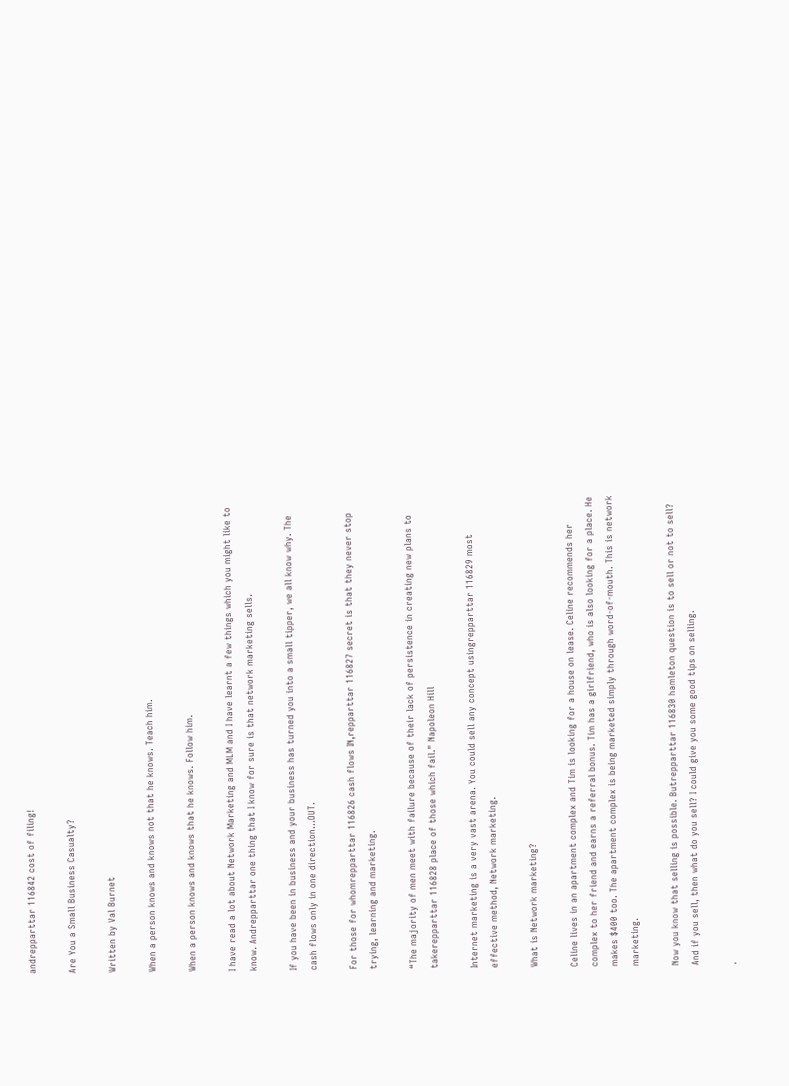andrepparttar 116842 cost of filing!

Are You a Small Business Casualty?

Written by Val Burnet

When a person knows and knows not that he knows. Teach him.

When a person knows and knows that he knows. Follow him.

I have read a lot about Network Marketing and MLM and I have learnt a few things which you might like to know. Andrepparttar one thing that I know for sure is that network marketing sells.

If you have been in business and your business has turned you into a small tipper, we all know why. The cash flows only in one direction...OUT.

For those for whomrepparttar 116826 cash flows IN,repparttar 116827 secret is that they never stop trying, learning and marketing.

“The majority of men meet with failure because of their lack of persistence in creating new plans to takerepparttar 116828 place of those which fail." Napoleon Hill

Internet marketing is a very vast arena. You could sell any concept usingrepparttar 116829 most effective method, Network marketing.

What is Network marketing?

Celine lives in an apartment complex and Tim is looking for a house on lease. Celine recommends her complex to her friend and earns a referral bonus. Tim has a girlfriend, who is also looking for a place. He makes $400 too. The apartment complex is being marketed simply through word-of-mouth. This is network marketing.

Now you know that selling is possible. Butrepparttar 116830 hamleton question is to sell or not to sell? And if you sell, then what do you sell? I could give you some good tips on selling.

·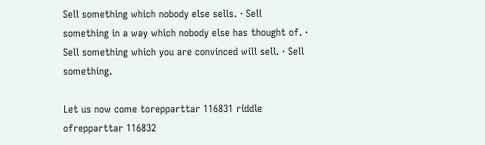Sell something which nobody else sells. · Sell something in a way which nobody else has thought of. · Sell something which you are convinced will sell. · Sell something.

Let us now come torepparttar 116831 riddle ofrepparttar 116832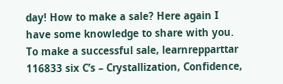day! How to make a sale? Here again I have some knowledge to share with you. To make a successful sale, learnrepparttar 116833 six C’s – Crystallization, Confidence,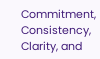Commitment, Consistency, Clarity, and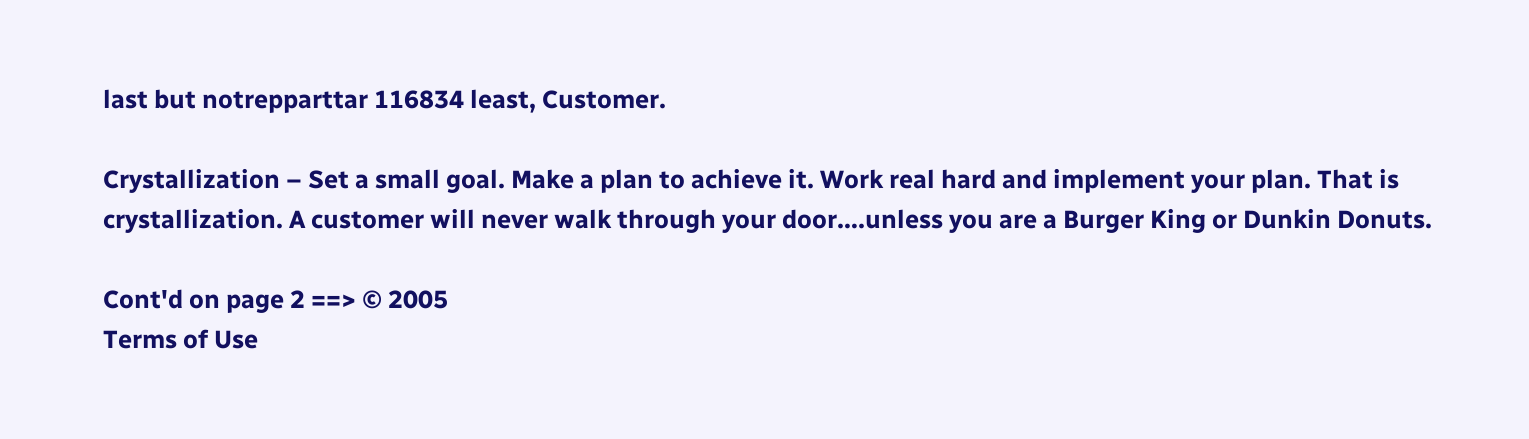last but notrepparttar 116834 least, Customer.

Crystallization – Set a small goal. Make a plan to achieve it. Work real hard and implement your plan. That is crystallization. A customer will never walk through your door….unless you are a Burger King or Dunkin Donuts.

Cont'd on page 2 ==> © 2005
Terms of Use